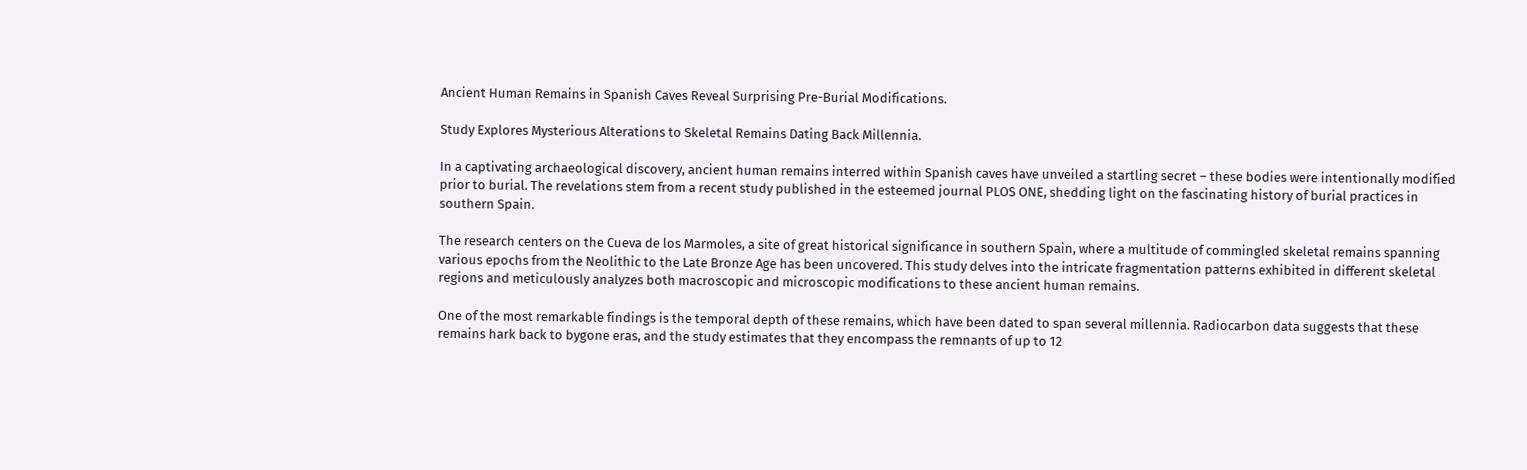Ancient Human Remains in Spanish Caves Reveal Surprising Pre-Burial Modifications.

Study Explores Mysterious Alterations to Skeletal Remains Dating Back Millennia.

In a captivating archaeological discovery, ancient human remains interred within Spanish caves have unveiled a startling secret – these bodies were intentionally modified prior to burial. The revelations stem from a recent study published in the esteemed journal PLOS ONE, shedding light on the fascinating history of burial practices in southern Spain.

The research centers on the Cueva de los Marmoles, a site of great historical significance in southern Spain, where a multitude of commingled skeletal remains spanning various epochs from the Neolithic to the Late Bronze Age has been uncovered. This study delves into the intricate fragmentation patterns exhibited in different skeletal regions and meticulously analyzes both macroscopic and microscopic modifications to these ancient human remains.

One of the most remarkable findings is the temporal depth of these remains, which have been dated to span several millennia. Radiocarbon data suggests that these remains hark back to bygone eras, and the study estimates that they encompass the remnants of up to 12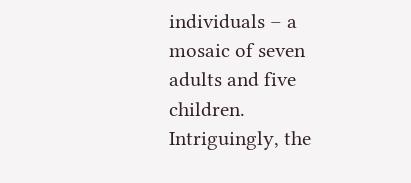individuals – a mosaic of seven adults and five children. Intriguingly, the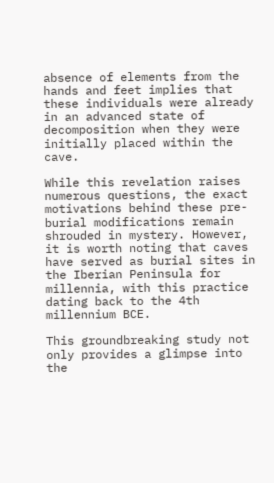absence of elements from the hands and feet implies that these individuals were already in an advanced state of decomposition when they were initially placed within the cave.

While this revelation raises numerous questions, the exact motivations behind these pre-burial modifications remain shrouded in mystery. However, it is worth noting that caves have served as burial sites in the Iberian Peninsula for millennia, with this practice dating back to the 4th millennium BCE.

This groundbreaking study not only provides a glimpse into the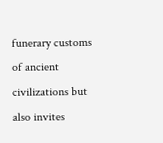funerary customs of ancient civilizations but also invites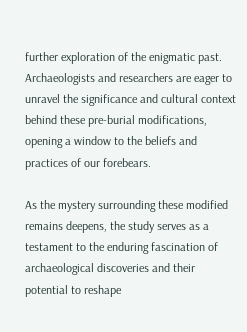further exploration of the enigmatic past. Archaeologists and researchers are eager to unravel the significance and cultural context behind these pre-burial modifications, opening a window to the beliefs and practices of our forebears.

As the mystery surrounding these modified remains deepens, the study serves as a testament to the enduring fascination of archaeological discoveries and their potential to reshape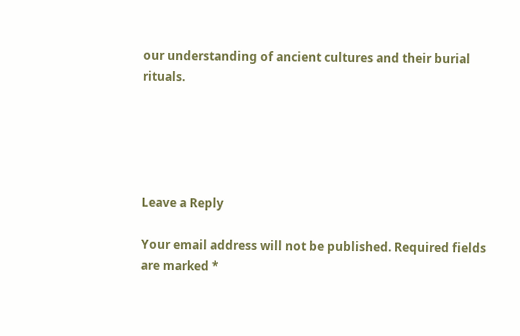our understanding of ancient cultures and their burial rituals.





Leave a Reply

Your email address will not be published. Required fields are marked *